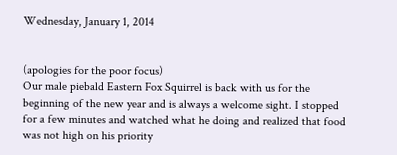Wednesday, January 1, 2014


(apologies for the poor focus)
Our male piebald Eastern Fox Squirrel is back with us for the beginning of the new year and is always a welcome sight. I stopped for a few minutes and watched what he doing and realized that food was not high on his priority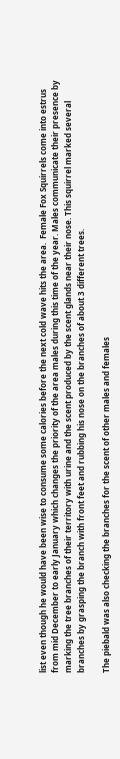list even though he would have been wise to consume some calories before the next cold wave hits the area.  Female Fox Squirrels come into estrus from mid December to early January which changes the priority of the area males during this time of the year. Males communicate their presence by marking the tree branches of their territory with urine and the scent produced by the scent glands near their nose. This squirrel marked several branches by grasping the branch with front feet and rubbing his nose on the branches of about 3 different trees.

The piebald was also checking the branches for the scent of other males and females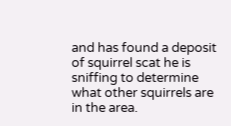and has found a deposit
of squirrel scat he is sniffing to determine what other squirrels are in the area.